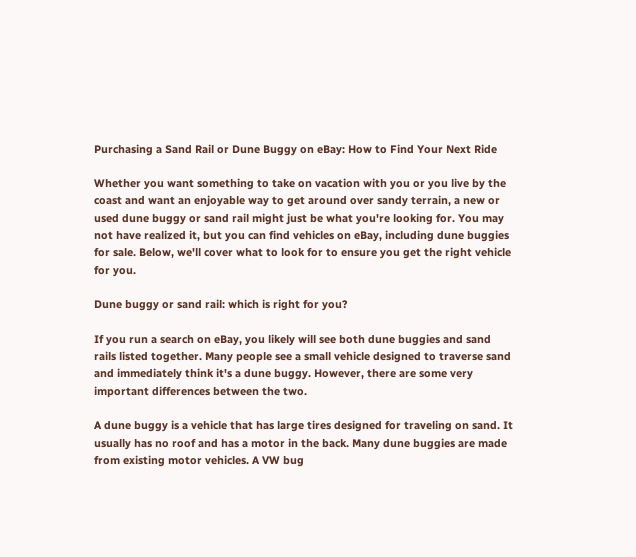Purchasing a Sand Rail or Dune Buggy on eBay: How to Find Your Next Ride

Whether you want something to take on vacation with you or you live by the coast and want an enjoyable way to get around over sandy terrain, a new or used dune buggy or sand rail might just be what you're looking for. You may not have realized it, but you can find vehicles on eBay, including dune buggies for sale. Below, we'll cover what to look for to ensure you get the right vehicle for you.

Dune buggy or sand rail: which is right for you?

If you run a search on eBay, you likely will see both dune buggies and sand rails listed together. Many people see a small vehicle designed to traverse sand and immediately think it's a dune buggy. However, there are some very important differences between the two.

A dune buggy is a vehicle that has large tires designed for traveling on sand. It usually has no roof and has a motor in the back. Many dune buggies are made from existing motor vehicles. A VW bug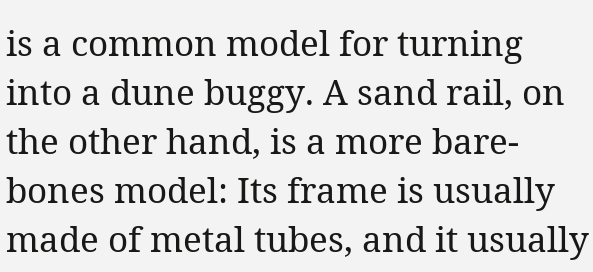is a common model for turning into a dune buggy. A sand rail, on the other hand, is a more bare-bones model: Its frame is usually made of metal tubes, and it usually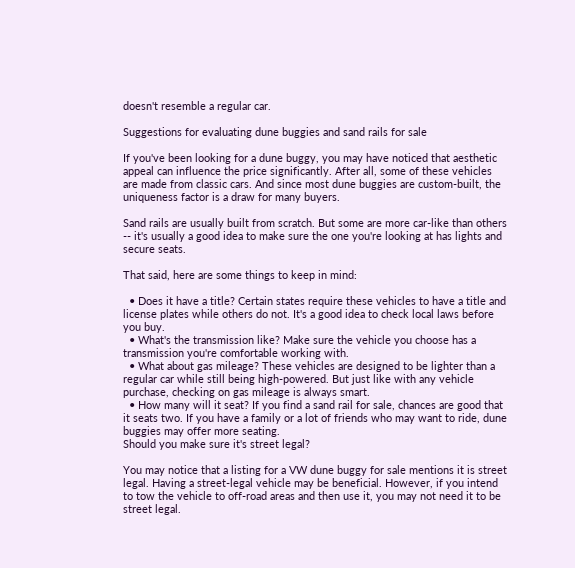doesn't resemble a regular car.

Suggestions for evaluating dune buggies and sand rails for sale

If you've been looking for a dune buggy, you may have noticed that aesthetic appeal can influence the price significantly. After all, some of these vehicles are made from classic cars. And since most dune buggies are custom-built, the uniqueness factor is a draw for many buyers.

Sand rails are usually built from scratch. But some are more car-like than others -- it's usually a good idea to make sure the one you're looking at has lights and secure seats.

That said, here are some things to keep in mind:

  • Does it have a title? Certain states require these vehicles to have a title and license plates while others do not. It's a good idea to check local laws before you buy.
  • What's the transmission like? Make sure the vehicle you choose has a transmission you're comfortable working with.
  • What about gas mileage? These vehicles are designed to be lighter than a regular car while still being high-powered. But just like with any vehicle purchase, checking on gas mileage is always smart.
  • How many will it seat? If you find a sand rail for sale, chances are good that it seats two. If you have a family or a lot of friends who may want to ride, dune buggies may offer more seating.
Should you make sure it's street legal?

You may notice that a listing for a VW dune buggy for sale mentions it is street legal. Having a street-legal vehicle may be beneficial. However, if you intend to tow the vehicle to off-road areas and then use it, you may not need it to be street legal.